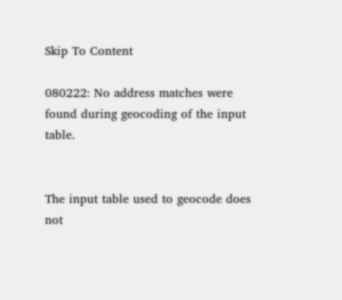Skip To Content

080222: No address matches were found during geocoding of the input table.


The input table used to geocode does not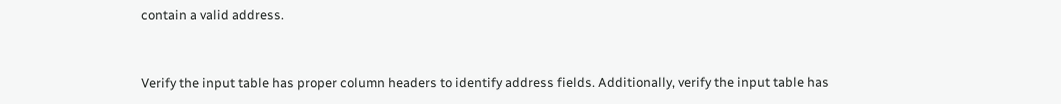contain a valid address.


Verify the input table has proper column headers to identify address fields. Additionally, verify the input table has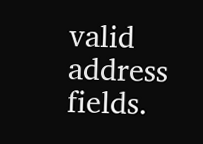valid address fields.